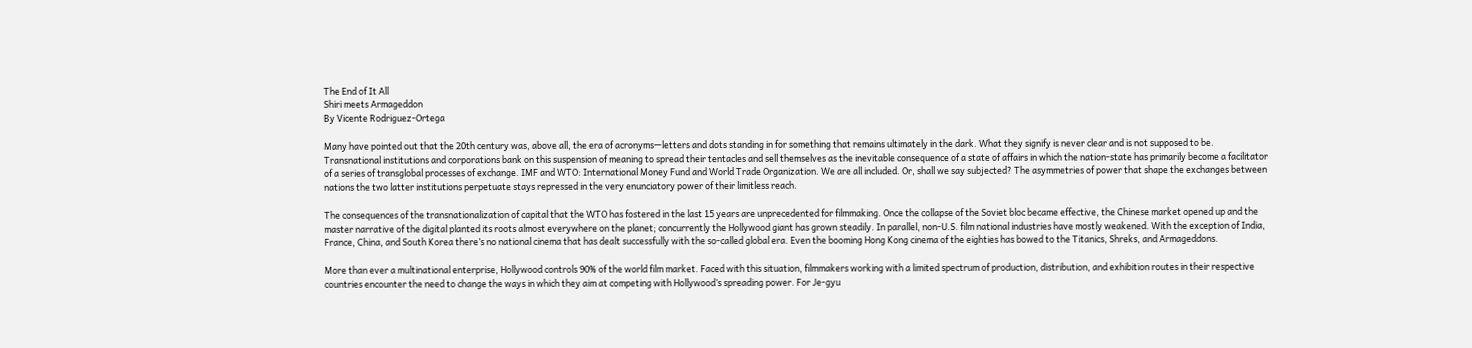The End of It All
Shiri meets Armageddon
By Vicente Rodriguez-Ortega

Many have pointed out that the 20th century was, above all, the era of acronyms—letters and dots standing in for something that remains ultimately in the dark. What they signify is never clear and is not supposed to be. Transnational institutions and corporations bank on this suspension of meaning to spread their tentacles and sell themselves as the inevitable consequence of a state of affairs in which the nation-state has primarily become a facilitator of a series of transglobal processes of exchange. IMF and WTO: International Money Fund and World Trade Organization. We are all included. Or, shall we say subjected? The asymmetries of power that shape the exchanges between nations the two latter institutions perpetuate stays repressed in the very enunciatory power of their limitless reach.

The consequences of the transnationalization of capital that the WTO has fostered in the last 15 years are unprecedented for filmmaking. Once the collapse of the Soviet bloc became effective, the Chinese market opened up and the master narrative of the digital planted its roots almost everywhere on the planet; concurrently the Hollywood giant has grown steadily. In parallel, non-U.S. film national industries have mostly weakened. With the exception of India, France, China, and South Korea there’s no national cinema that has dealt successfully with the so-called global era. Even the booming Hong Kong cinema of the eighties has bowed to the Titanics, Shreks, and Armageddons.

More than ever a multinational enterprise, Hollywood controls 90% of the world film market. Faced with this situation, filmmakers working with a limited spectrum of production, distribution, and exhibition routes in their respective countries encounter the need to change the ways in which they aim at competing with Hollywood’s spreading power. For Je-gyu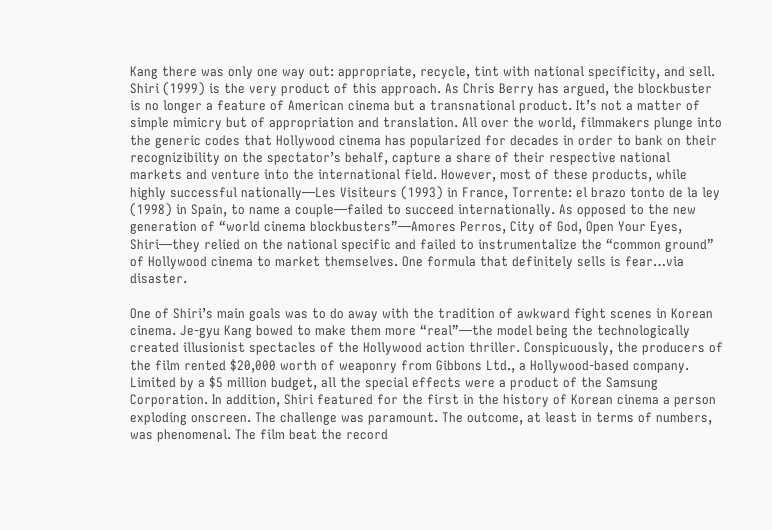Kang there was only one way out: appropriate, recycle, tint with national specificity, and sell. Shiri (1999) is the very product of this approach. As Chris Berry has argued, the blockbuster is no longer a feature of American cinema but a transnational product. It’s not a matter of simple mimicry but of appropriation and translation. All over the world, filmmakers plunge into the generic codes that Hollywood cinema has popularized for decades in order to bank on their recognizibility on the spectator’s behalf, capture a share of their respective national markets and venture into the international field. However, most of these products, while highly successful nationally—Les Visiteurs (1993) in France, Torrente: el brazo tonto de la ley (1998) in Spain, to name a couple—failed to succeed internationally. As opposed to the new generation of “world cinema blockbusters”—Amores Perros, City of God, Open Your Eyes, Shiri—they relied on the national specific and failed to instrumentalize the “common ground” of Hollywood cinema to market themselves. One formula that definitely sells is fear…via disaster.

One of Shiri’s main goals was to do away with the tradition of awkward fight scenes in Korean cinema. Je-gyu Kang bowed to make them more “real”—the model being the technologically created illusionist spectacles of the Hollywood action thriller. Conspicuously, the producers of the film rented $20,000 worth of weaponry from Gibbons Ltd., a Hollywood-based company. Limited by a $5 million budget, all the special effects were a product of the Samsung Corporation. In addition, Shiri featured for the first in the history of Korean cinema a person exploding onscreen. The challenge was paramount. The outcome, at least in terms of numbers, was phenomenal. The film beat the record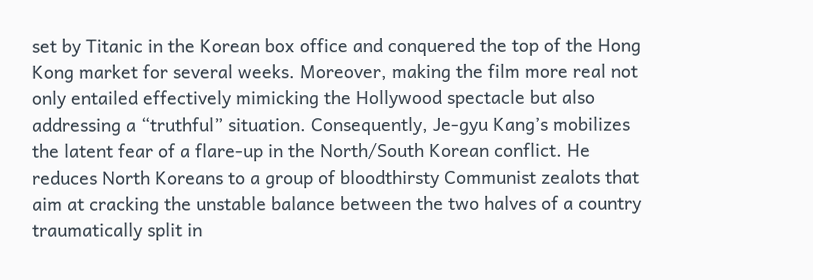set by Titanic in the Korean box office and conquered the top of the Hong Kong market for several weeks. Moreover, making the film more real not only entailed effectively mimicking the Hollywood spectacle but also addressing a “truthful” situation. Consequently, Je-gyu Kang’s mobilizes the latent fear of a flare-up in the North/South Korean conflict. He reduces North Koreans to a group of bloodthirsty Communist zealots that aim at cracking the unstable balance between the two halves of a country traumatically split in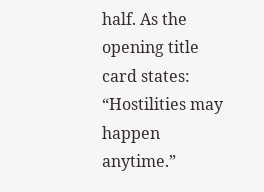half. As the opening title card states: “Hostilities may happen anytime.”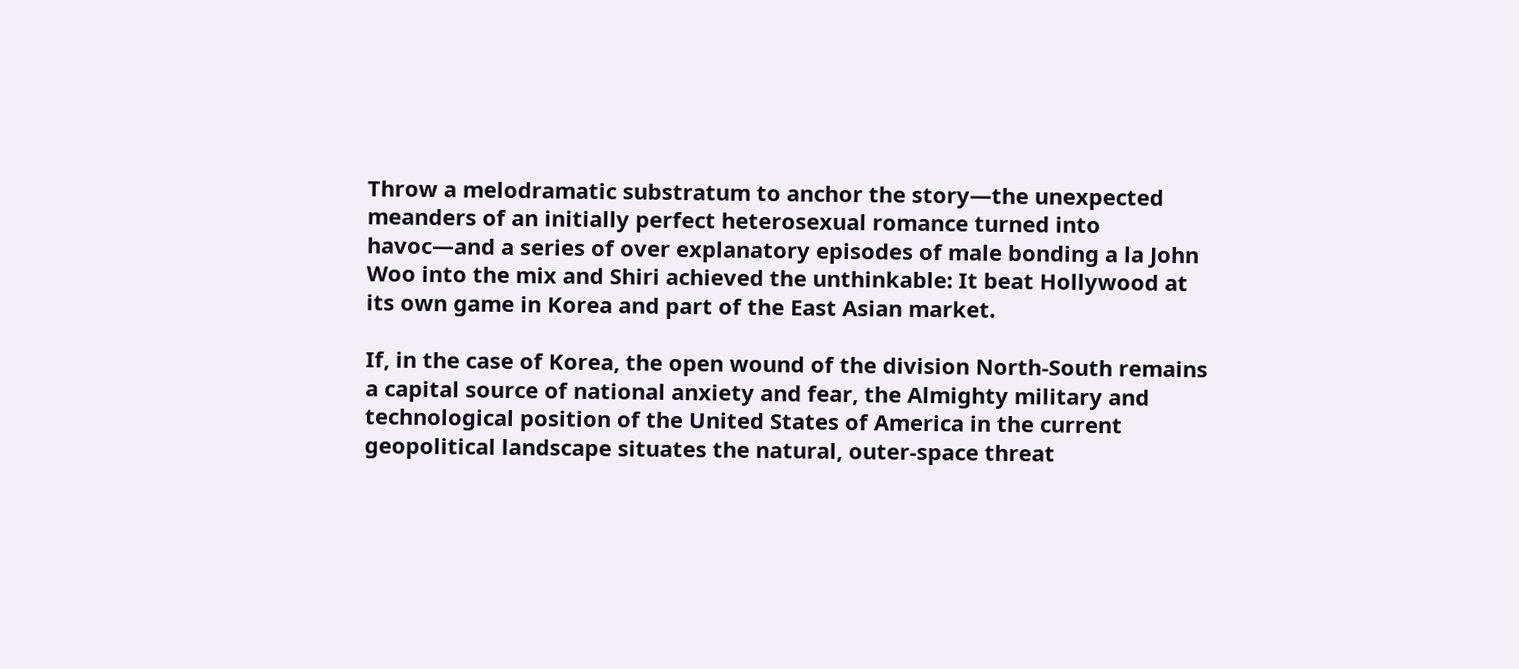Throw a melodramatic substratum to anchor the story—the unexpected meanders of an initially perfect heterosexual romance turned into havoc—and a series of over explanatory episodes of male bonding a la John Woo into the mix and Shiri achieved the unthinkable: It beat Hollywood at its own game in Korea and part of the East Asian market.

If, in the case of Korea, the open wound of the division North-South remains a capital source of national anxiety and fear, the Almighty military and technological position of the United States of America in the current geopolitical landscape situates the natural, outer-space threat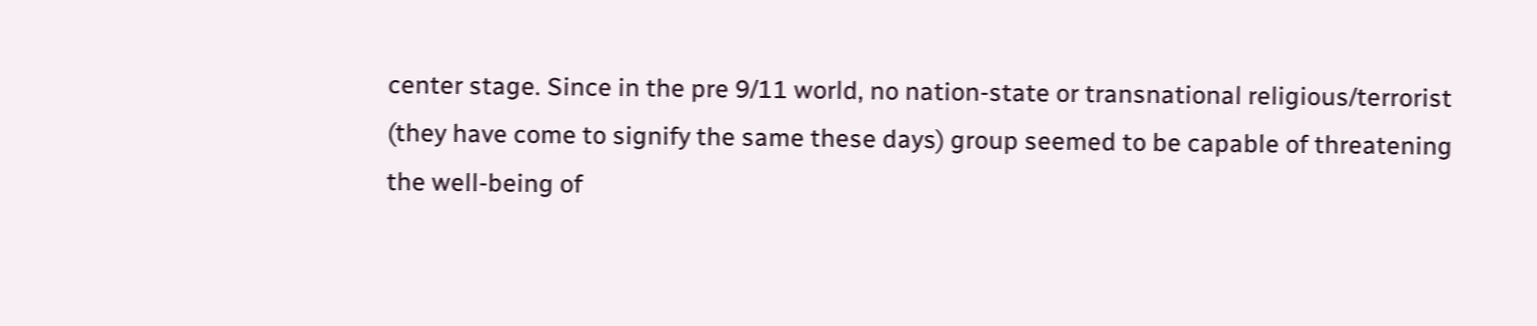center stage. Since in the pre 9/11 world, no nation-state or transnational religious/terrorist (they have come to signify the same these days) group seemed to be capable of threatening the well-being of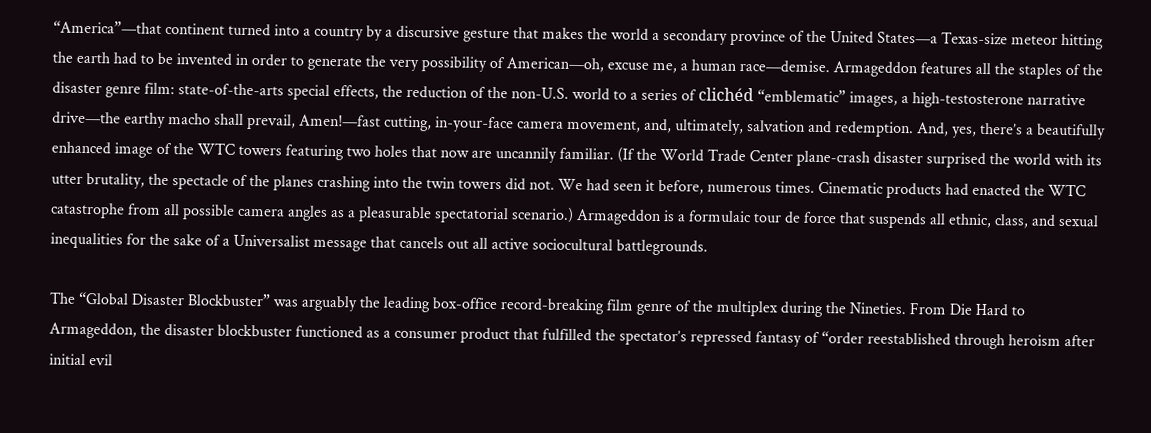“America”—that continent turned into a country by a discursive gesture that makes the world a secondary province of the United States—a Texas-size meteor hitting the earth had to be invented in order to generate the very possibility of American—oh, excuse me, a human race—demise. Armageddon features all the staples of the disaster genre film: state-of-the-arts special effects, the reduction of the non-U.S. world to a series of clichéd “emblematic” images, a high-testosterone narrative drive—the earthy macho shall prevail, Amen!—fast cutting, in-your-face camera movement, and, ultimately, salvation and redemption. And, yes, there’s a beautifully enhanced image of the WTC towers featuring two holes that now are uncannily familiar. (If the World Trade Center plane-crash disaster surprised the world with its utter brutality, the spectacle of the planes crashing into the twin towers did not. We had seen it before, numerous times. Cinematic products had enacted the WTC catastrophe from all possible camera angles as a pleasurable spectatorial scenario.) Armageddon is a formulaic tour de force that suspends all ethnic, class, and sexual inequalities for the sake of a Universalist message that cancels out all active sociocultural battlegrounds.

The “Global Disaster Blockbuster” was arguably the leading box-office record-breaking film genre of the multiplex during the Nineties. From Die Hard to Armageddon, the disaster blockbuster functioned as a consumer product that fulfilled the spectator’s repressed fantasy of “order reestablished through heroism after initial evil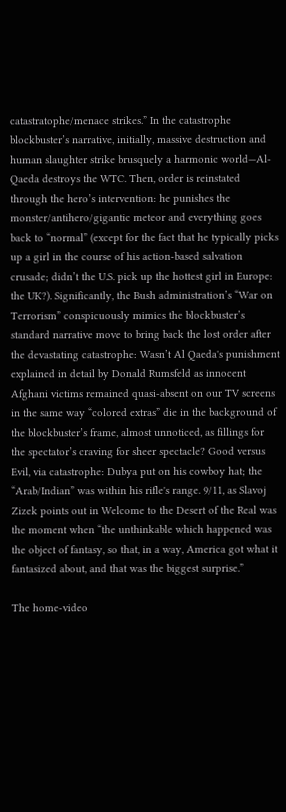catastratophe/menace strikes.” In the catastrophe blockbuster’s narrative, initially, massive destruction and human slaughter strike brusquely a harmonic world—Al-Qaeda destroys the WTC. Then, order is reinstated through the hero’s intervention: he punishes the monster/antihero/gigantic meteor and everything goes back to “normal” (except for the fact that he typically picks up a girl in the course of his action-based salvation crusade; didn’t the U.S. pick up the hottest girl in Europe: the UK?). Significantly, the Bush administration’s “War on Terrorism” conspicuously mimics the blockbuster’s standard narrative move to bring back the lost order after the devastating catastrophe: Wasn’t Al Qaeda's punishment explained in detail by Donald Rumsfeld as innocent Afghani victims remained quasi-absent on our TV screens in the same way “colored extras” die in the background of the blockbuster’s frame, almost unnoticed, as fillings for the spectator’s craving for sheer spectacle? Good versus Evil, via catastrophe: Dubya put on his cowboy hat; the “Arab/Indian” was within his rifle's range. 9/11, as Slavoj Zizek points out in Welcome to the Desert of the Real was the moment when “the unthinkable which happened was the object of fantasy, so that, in a way, America got what it fantasized about, and that was the biggest surprise.”

The home-video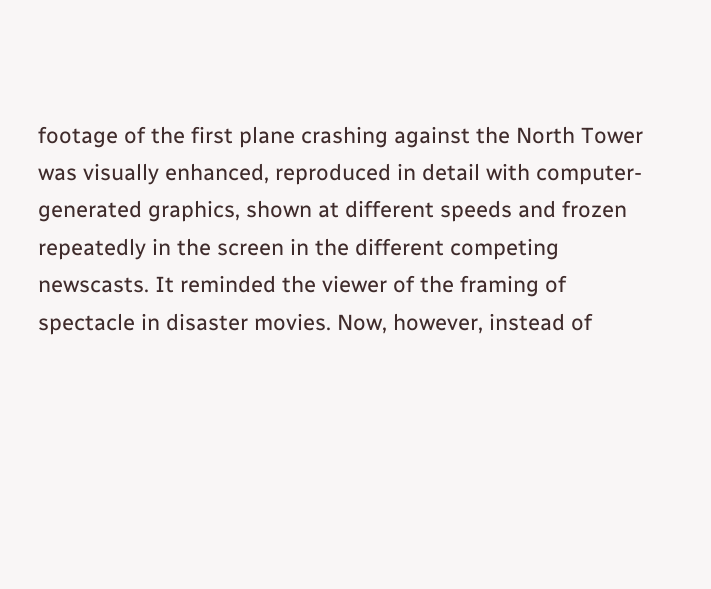footage of the first plane crashing against the North Tower was visually enhanced, reproduced in detail with computer-generated graphics, shown at different speeds and frozen repeatedly in the screen in the different competing newscasts. It reminded the viewer of the framing of spectacle in disaster movies. Now, however, instead of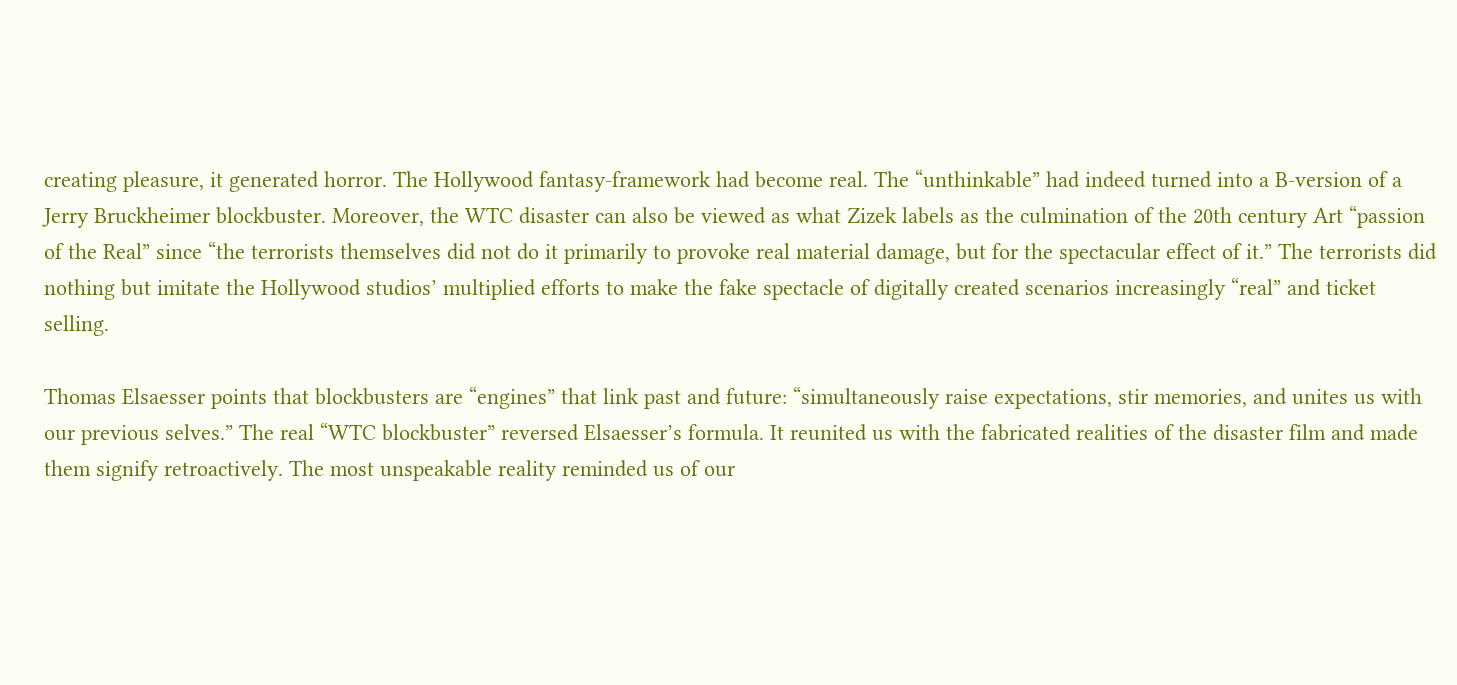creating pleasure, it generated horror. The Hollywood fantasy-framework had become real. The “unthinkable” had indeed turned into a B-version of a Jerry Bruckheimer blockbuster. Moreover, the WTC disaster can also be viewed as what Zizek labels as the culmination of the 20th century Art “passion of the Real” since “the terrorists themselves did not do it primarily to provoke real material damage, but for the spectacular effect of it.” The terrorists did nothing but imitate the Hollywood studios’ multiplied efforts to make the fake spectacle of digitally created scenarios increasingly “real” and ticket selling.

Thomas Elsaesser points that blockbusters are “engines” that link past and future: “simultaneously raise expectations, stir memories, and unites us with our previous selves.” The real “WTC blockbuster” reversed Elsaesser’s formula. It reunited us with the fabricated realities of the disaster film and made them signify retroactively. The most unspeakable reality reminded us of our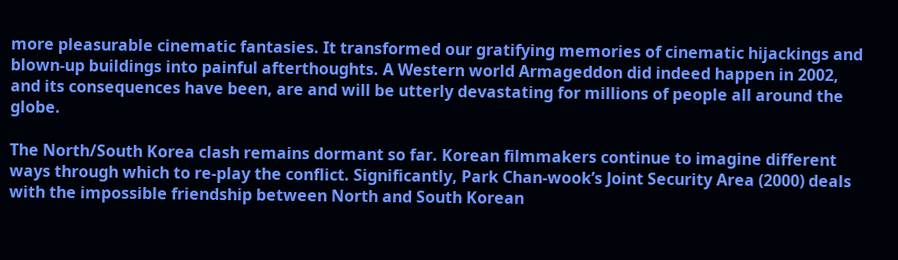more pleasurable cinematic fantasies. It transformed our gratifying memories of cinematic hijackings and blown-up buildings into painful afterthoughts. A Western world Armageddon did indeed happen in 2002, and its consequences have been, are and will be utterly devastating for millions of people all around the globe.

The North/South Korea clash remains dormant so far. Korean filmmakers continue to imagine different ways through which to re-play the conflict. Significantly, Park Chan-wook’s Joint Security Area (2000) deals with the impossible friendship between North and South Korean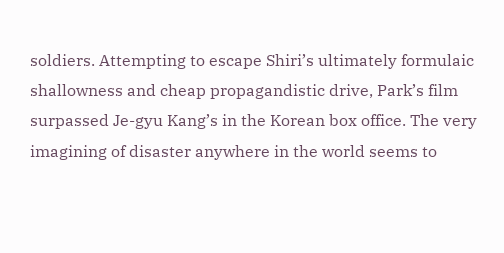soldiers. Attempting to escape Shiri’s ultimately formulaic shallowness and cheap propagandistic drive, Park’s film surpassed Je-gyu Kang’s in the Korean box office. The very imagining of disaster anywhere in the world seems to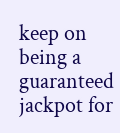keep on being a guaranteed jackpot for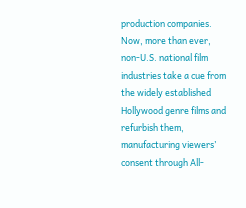production companies. Now, more than ever, non-U.S. national film industries take a cue from the widely established Hollywood genre films and refurbish them, manufacturing viewers’ consent through All-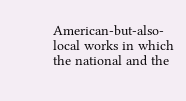American-but-also-local works in which the national and the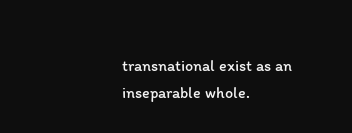transnational exist as an inseparable whole.